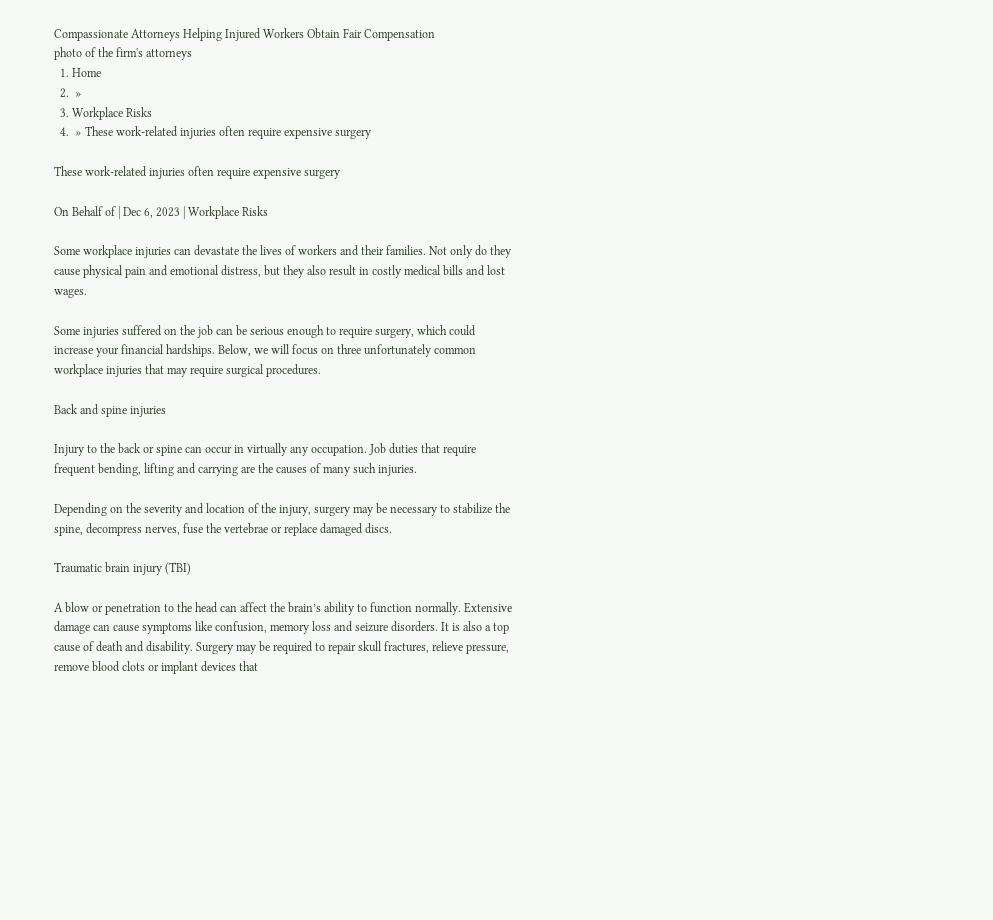Compassionate Attorneys Helping Injured Workers Obtain Fair Compensation
photo of the firm's attorneys
  1. Home
  2.  »
  3. Workplace Risks
  4.  » These work-related injuries often require expensive surgery

These work-related injuries often require expensive surgery

On Behalf of | Dec 6, 2023 | Workplace Risks

Some workplace injuries can devastate the lives of workers and their families. Not only do they cause physical pain and emotional distress, but they also result in costly medical bills and lost wages.

Some injuries suffered on the job can be serious enough to require surgery, which could increase your financial hardships. Below, we will focus on three unfortunately common workplace injuries that may require surgical procedures.

Back and spine injuries

Injury to the back or spine can occur in virtually any occupation. Job duties that require frequent bending, lifting and carrying are the causes of many such injuries.

Depending on the severity and location of the injury, surgery may be necessary to stabilize the spine, decompress nerves, fuse the vertebrae or replace damaged discs.

Traumatic brain injury (TBI)

A blow or penetration to the head can affect the brain’s ability to function normally. Extensive damage can cause symptoms like confusion, memory loss and seizure disorders. It is also a top cause of death and disability. Surgery may be required to repair skull fractures, relieve pressure, remove blood clots or implant devices that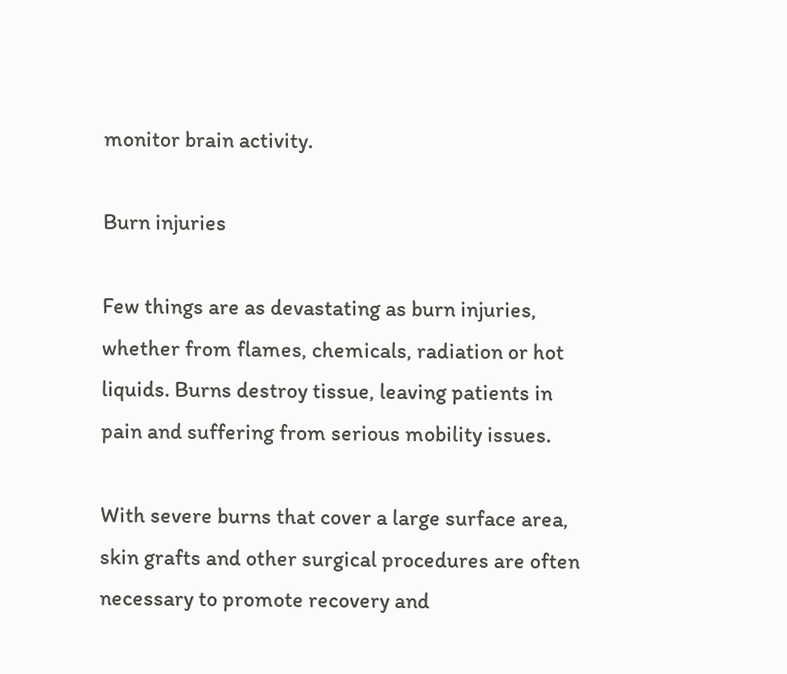monitor brain activity.

Burn injuries

Few things are as devastating as burn injuries, whether from flames, chemicals, radiation or hot liquids. Burns destroy tissue, leaving patients in pain and suffering from serious mobility issues.

With severe burns that cover a large surface area, skin grafts and other surgical procedures are often necessary to promote recovery and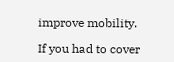improve mobility.

If you had to cover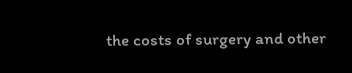the costs of surgery and other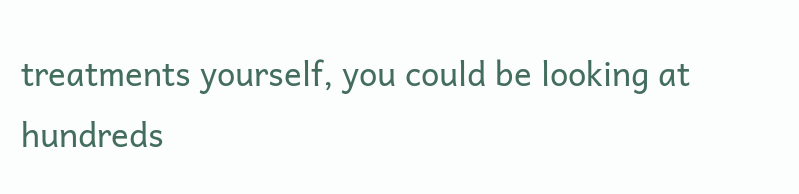treatments yourself, you could be looking at hundreds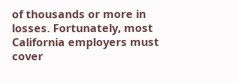of thousands or more in losses. Fortunately, most California employers must cover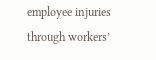employee injuries through workers’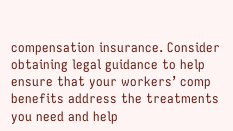compensation insurance. Consider obtaining legal guidance to help ensure that your workers’ comp benefits address the treatments you need and help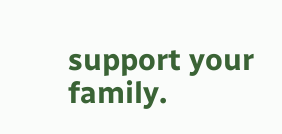support your family.